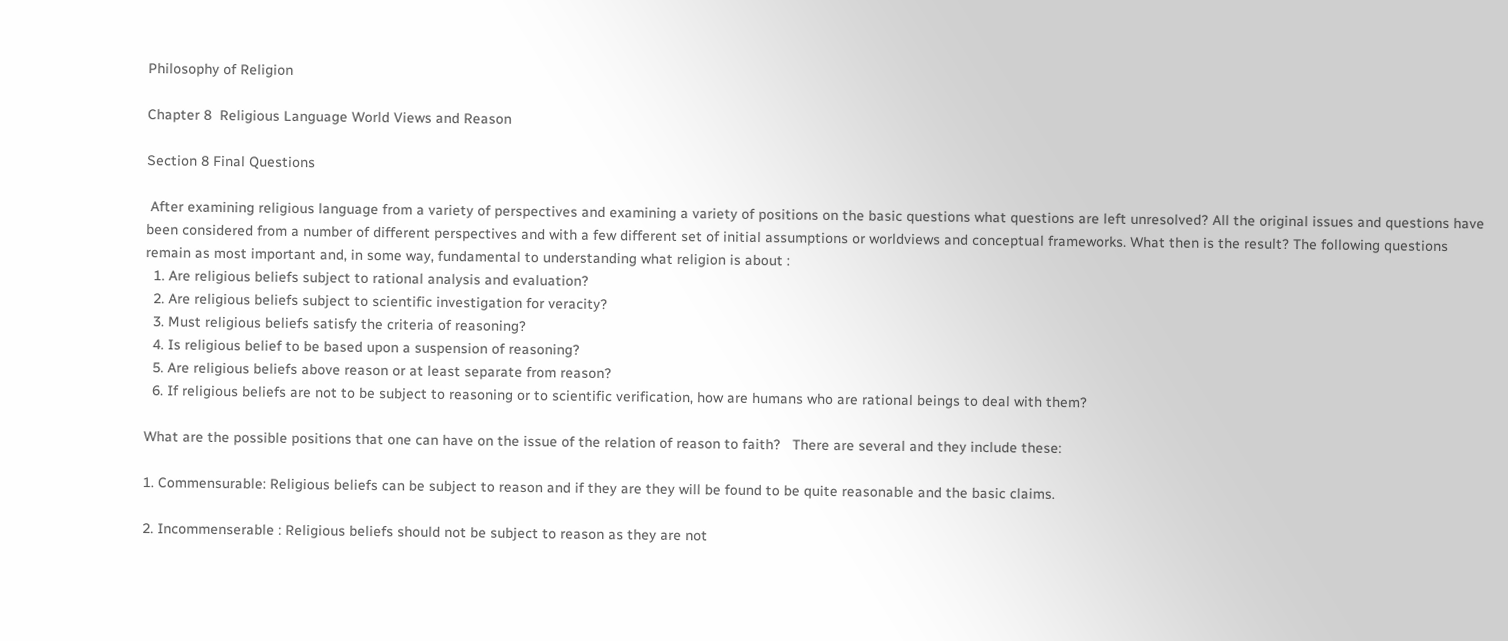Philosophy of Religion

Chapter 8  Religious Language World Views and Reason

Section 8 Final Questions

 After examining religious language from a variety of perspectives and examining a variety of positions on the basic questions what questions are left unresolved? All the original issues and questions have been considered from a number of different perspectives and with a few different set of initial assumptions or worldviews and conceptual frameworks. What then is the result? The following questions remain as most important and, in some way, fundamental to understanding what religion is about :
  1. Are religious beliefs subject to rational analysis and evaluation?
  2. Are religious beliefs subject to scientific investigation for veracity?
  3. Must religious beliefs satisfy the criteria of reasoning?
  4. Is religious belief to be based upon a suspension of reasoning?
  5. Are religious beliefs above reason or at least separate from reason?
  6. If religious beliefs are not to be subject to reasoning or to scientific verification, how are humans who are rational beings to deal with them?

What are the possible positions that one can have on the issue of the relation of reason to faith?   There are several and they include these:

1. Commensurable: Religious beliefs can be subject to reason and if they are they will be found to be quite reasonable and the basic claims.

2. Incommenserable : Religious beliefs should not be subject to reason as they are not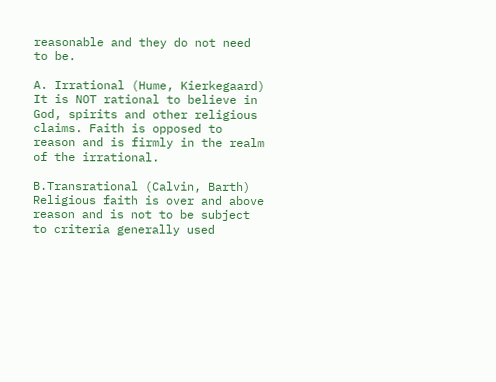reasonable and they do not need to be.

A. Irrational (Hume, Kierkegaard)  It is NOT rational to believe in God, spirits and other religious claims. Faith is opposed to reason and is firmly in the realm of the irrational.

B.Transrational (Calvin, Barth) Religious faith is over and above reason and is not to be subject to criteria generally used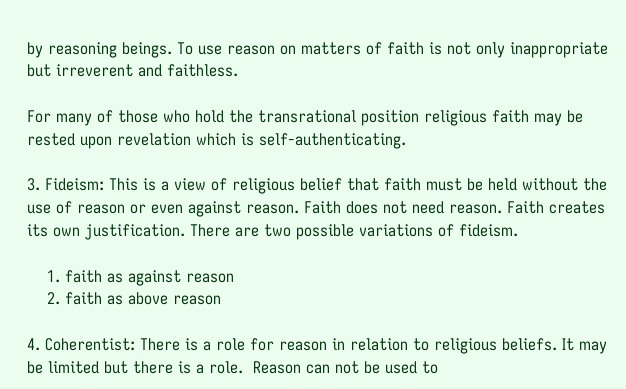by reasoning beings. To use reason on matters of faith is not only inappropriate but irreverent and faithless.

For many of those who hold the transrational position religious faith may be rested upon revelation which is self-authenticating.

3. Fideism: This is a view of religious belief that faith must be held without the use of reason or even against reason. Faith does not need reason. Faith creates its own justification. There are two possible variations of fideism.

    1. faith as against reason
    2. faith as above reason

4. Coherentist: There is a role for reason in relation to religious beliefs. It may be limited but there is a role.  Reason can not be used to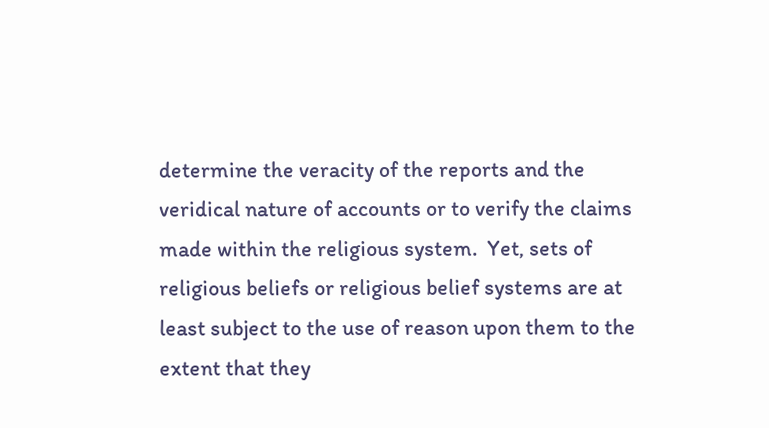determine the veracity of the reports and the veridical nature of accounts or to verify the claims made within the religious system.  Yet, sets of religious beliefs or religious belief systems are at least subject to the use of reason upon them to the extent that they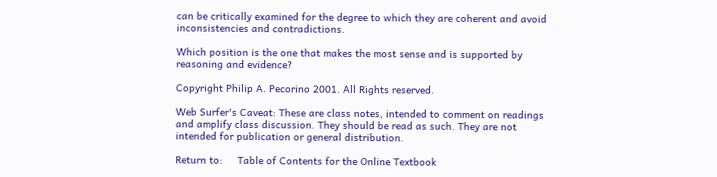can be critically examined for the degree to which they are coherent and avoid inconsistencies and contradictions.

Which position is the one that makes the most sense and is supported by reasoning and evidence?

Copyright Philip A. Pecorino 2001. All Rights reserved.

Web Surfer's Caveat: These are class notes, intended to comment on readings and amplify class discussion. They should be read as such. They are not intended for publication or general distribution.

Return to:     Table of Contents for the Online Textbook